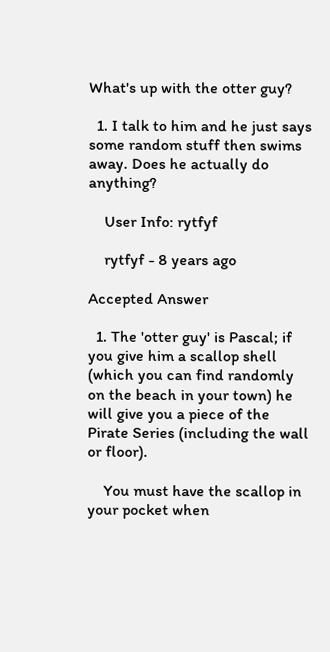What's up with the otter guy?

  1. I talk to him and he just says some random stuff then swims away. Does he actually do anything?

    User Info: rytfyf

    rytfyf - 8 years ago

Accepted Answer

  1. The 'otter guy' is Pascal; if you give him a scallop shell (which you can find randomly on the beach in your town) he will give you a piece of the Pirate Series (including the wall or floor).

    You must have the scallop in your pocket when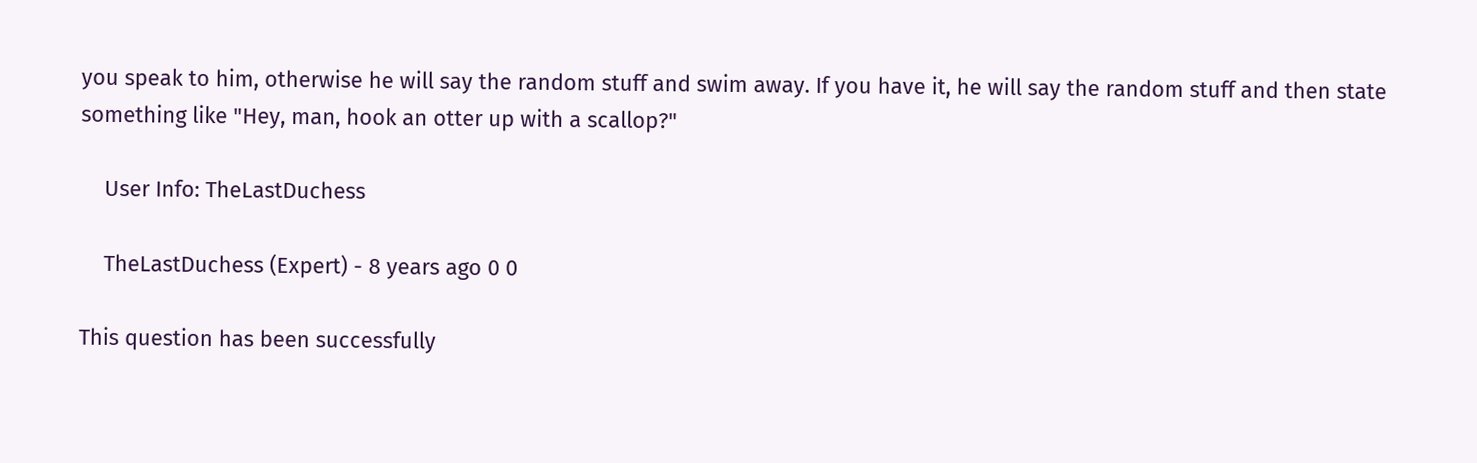you speak to him, otherwise he will say the random stuff and swim away. If you have it, he will say the random stuff and then state something like "Hey, man, hook an otter up with a scallop?"

    User Info: TheLastDuchess

    TheLastDuchess (Expert) - 8 years ago 0 0

This question has been successfully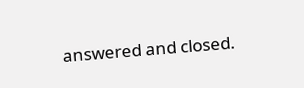answered and closed.